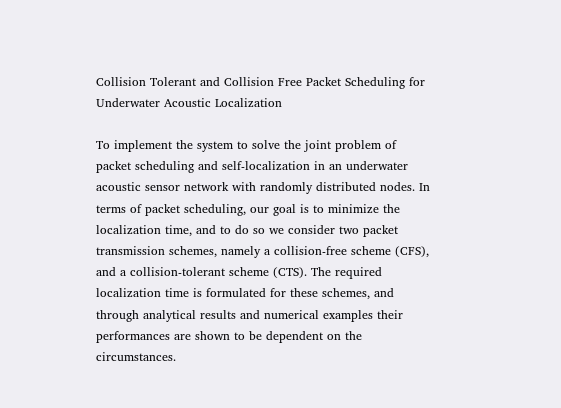Collision Tolerant and Collision Free Packet Scheduling for Underwater Acoustic Localization

To implement the system to solve the joint problem of packet scheduling and self-localization in an underwater acoustic sensor network with randomly distributed nodes. In terms of packet scheduling, our goal is to minimize the localization time, and to do so we consider two packet transmission schemes, namely a collision-free scheme (CFS), and a collision-tolerant scheme (CTS). The required localization time is formulated for these schemes, and through analytical results and numerical examples their performances are shown to be dependent on the circumstances.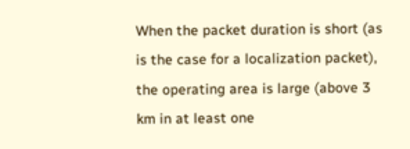When the packet duration is short (as is the case for a localization packet), the operating area is large (above 3 km in at least one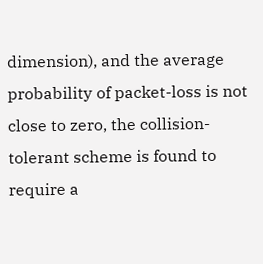dimension), and the average probability of packet-loss is not close to zero, the collision-tolerant scheme is found to require a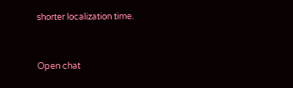shorter localization time.


Open chat